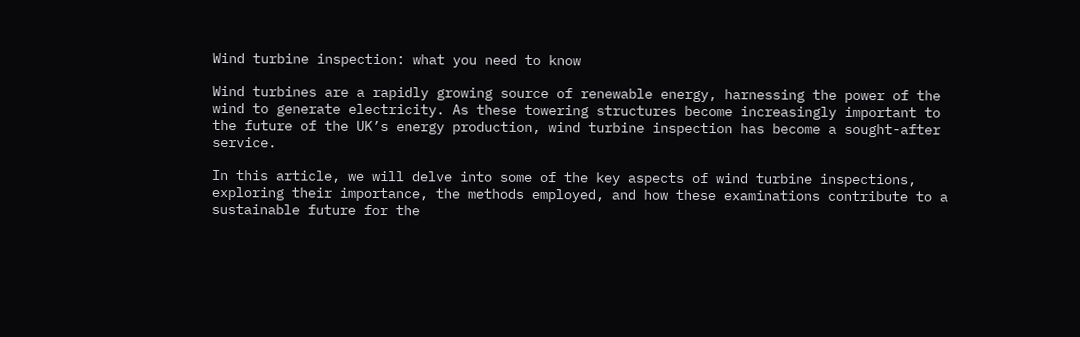Wind turbine inspection: what you need to know

Wind turbines are a rapidly growing source of renewable energy, harnessing the power of the wind to generate electricity. As these towering structures become increasingly important to the future of the UK’s energy production, wind turbine inspection has become a sought-after service.

In this article, we will delve into some of the key aspects of wind turbine inspections, exploring their importance, the methods employed, and how these examinations contribute to a sustainable future for the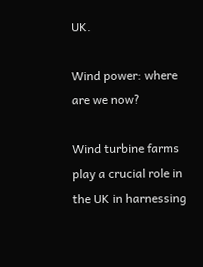UK.

Wind power: where are we now?

Wind turbine farms play a crucial role in the UK in harnessing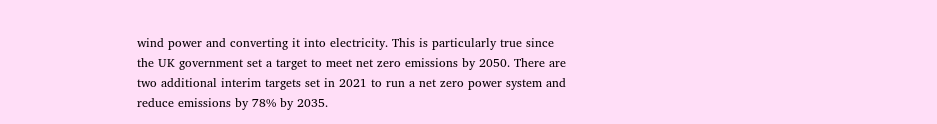wind power and converting it into electricity. This is particularly true since the UK government set a target to meet net zero emissions by 2050. There are two additional interim targets set in 2021 to run a net zero power system and reduce emissions by 78% by 2035.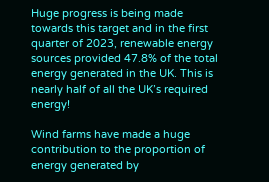Huge progress is being made towards this target and in the first quarter of 2023, renewable energy sources provided 47.8% of the total energy generated in the UK. This is nearly half of all the UK’s required energy!

Wind farms have made a huge contribution to the proportion of energy generated by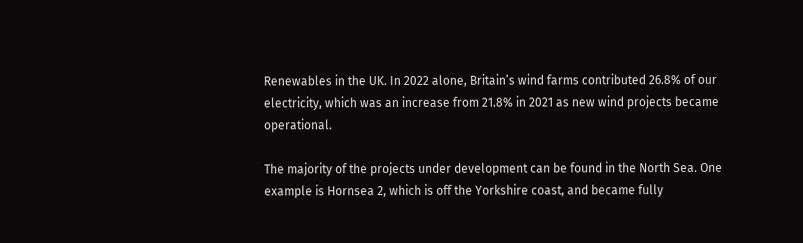Renewables in the UK. In 2022 alone, Britain’s wind farms contributed 26.8% of our electricity, which was an increase from 21.8% in 2021 as new wind projects became operational.

The majority of the projects under development can be found in the North Sea. One example is Hornsea 2, which is off the Yorkshire coast, and became fully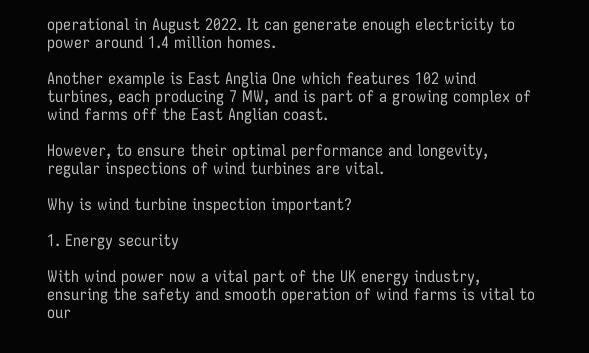operational in August 2022. It can generate enough electricity to power around 1.4 million homes.

Another example is East Anglia One which features 102 wind turbines, each producing 7 MW, and is part of a growing complex of wind farms off the East Anglian coast.

However, to ensure their optimal performance and longevity, regular inspections of wind turbines are vital.

Why is wind turbine inspection important?

1. Energy security

With wind power now a vital part of the UK energy industry, ensuring the safety and smooth operation of wind farms is vital to our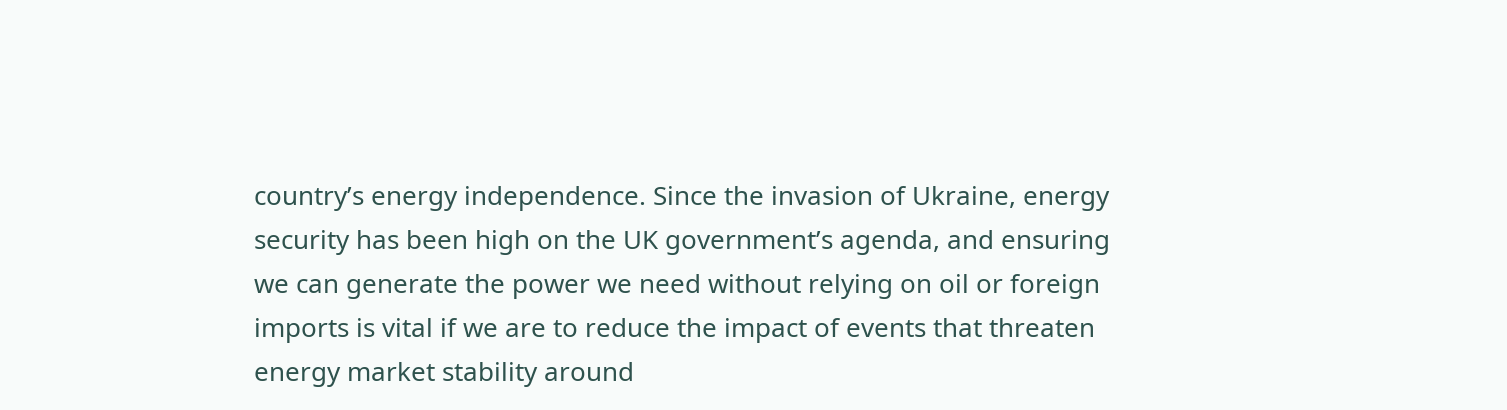country’s energy independence. Since the invasion of Ukraine, energy security has been high on the UK government’s agenda, and ensuring we can generate the power we need without relying on oil or foreign imports is vital if we are to reduce the impact of events that threaten energy market stability around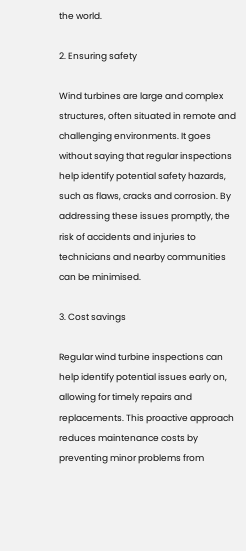the world.

2. Ensuring safety

Wind turbines are large and complex structures, often situated in remote and challenging environments. It goes without saying that regular inspections help identify potential safety hazards, such as flaws, cracks and corrosion. By addressing these issues promptly, the risk of accidents and injuries to technicians and nearby communities can be minimised.

3. Cost savings

Regular wind turbine inspections can help identify potential issues early on, allowing for timely repairs and replacements. This proactive approach reduces maintenance costs by preventing minor problems from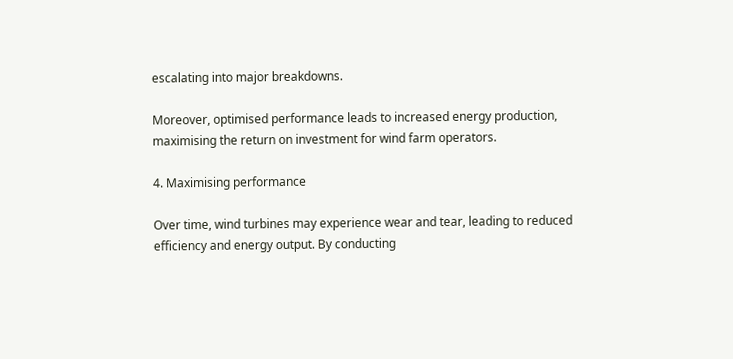escalating into major breakdowns.

Moreover, optimised performance leads to increased energy production, maximising the return on investment for wind farm operators.

4. Maximising performance

Over time, wind turbines may experience wear and tear, leading to reduced efficiency and energy output. By conducting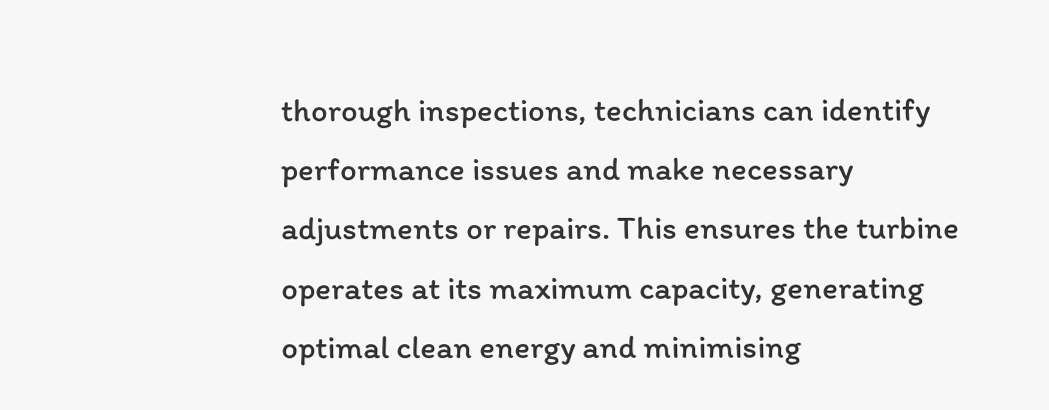thorough inspections, technicians can identify performance issues and make necessary adjustments or repairs. This ensures the turbine operates at its maximum capacity, generating optimal clean energy and minimising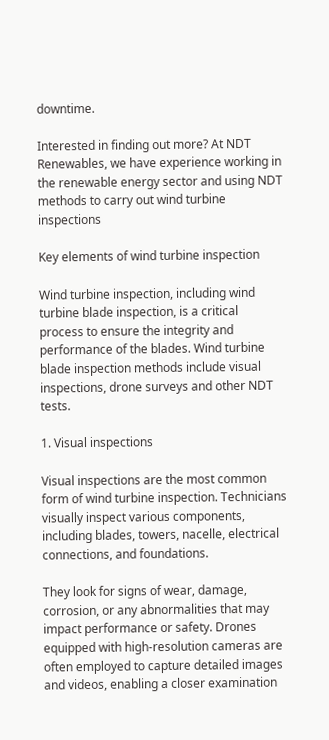downtime.

Interested in finding out more? At NDT Renewables, we have experience working in the renewable energy sector and using NDT methods to carry out wind turbine inspections

Key elements of wind turbine inspection

Wind turbine inspection, including wind turbine blade inspection, is a critical process to ensure the integrity and performance of the blades. Wind turbine blade inspection methods include visual inspections, drone surveys and other NDT tests.

1. Visual inspections

Visual inspections are the most common form of wind turbine inspection. Technicians visually inspect various components, including blades, towers, nacelle, electrical connections, and foundations.

They look for signs of wear, damage, corrosion, or any abnormalities that may impact performance or safety. Drones equipped with high-resolution cameras are often employed to capture detailed images and videos, enabling a closer examination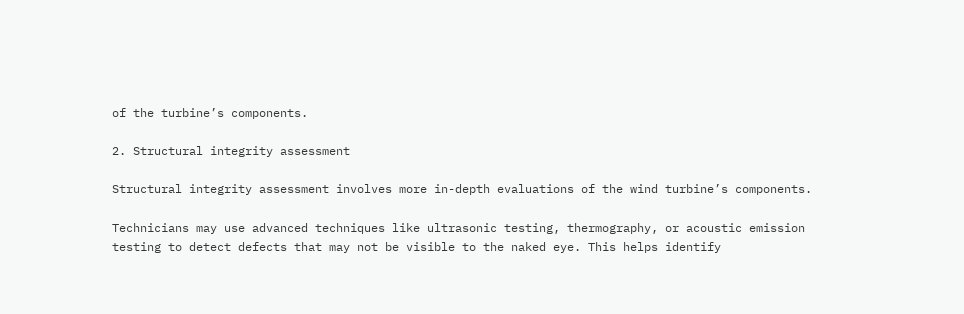of the turbine’s components.

2. Structural integrity assessment

Structural integrity assessment involves more in-depth evaluations of the wind turbine’s components.

Technicians may use advanced techniques like ultrasonic testing, thermography, or acoustic emission testing to detect defects that may not be visible to the naked eye. This helps identify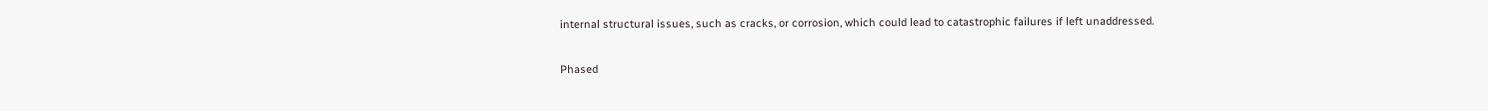internal structural issues, such as cracks, or corrosion, which could lead to catastrophic failures if left unaddressed.

Phased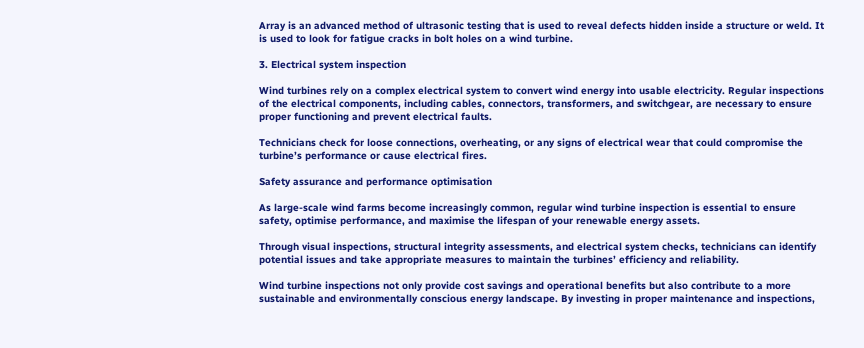Array is an advanced method of ultrasonic testing that is used to reveal defects hidden inside a structure or weld. It is used to look for fatigue cracks in bolt holes on a wind turbine.

3. Electrical system inspection

Wind turbines rely on a complex electrical system to convert wind energy into usable electricity. Regular inspections of the electrical components, including cables, connectors, transformers, and switchgear, are necessary to ensure proper functioning and prevent electrical faults.

Technicians check for loose connections, overheating, or any signs of electrical wear that could compromise the turbine’s performance or cause electrical fires.

Safety assurance and performance optimisation

As large-scale wind farms become increasingly common, regular wind turbine inspection is essential to ensure safety, optimise performance, and maximise the lifespan of your renewable energy assets.

Through visual inspections, structural integrity assessments, and electrical system checks, technicians can identify potential issues and take appropriate measures to maintain the turbines’ efficiency and reliability.

Wind turbine inspections not only provide cost savings and operational benefits but also contribute to a more sustainable and environmentally conscious energy landscape. By investing in proper maintenance and inspections,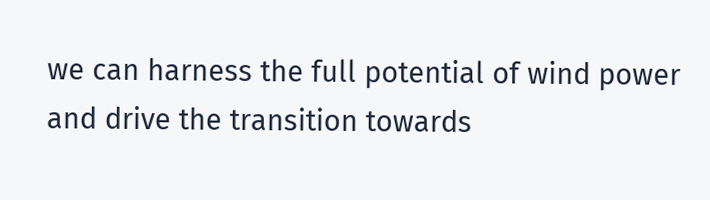we can harness the full potential of wind power and drive the transition towards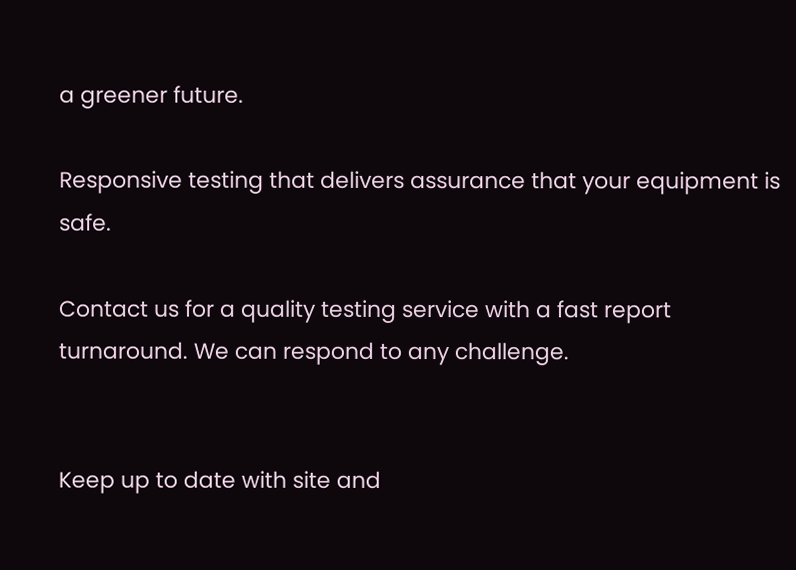a greener future.

Responsive testing that delivers assurance that your equipment is safe.

Contact us for a quality testing service with a fast report turnaround. We can respond to any challenge.


Keep up to date with site and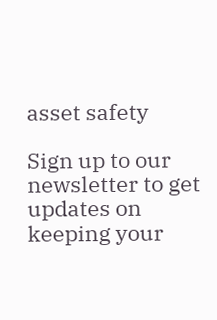asset safety

Sign up to our newsletter to get updates on keeping your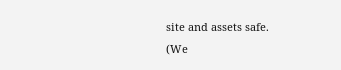site and assets safe.
(We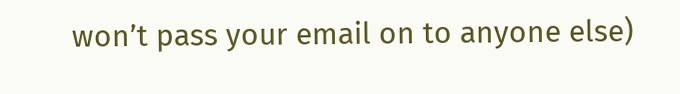won’t pass your email on to anyone else)